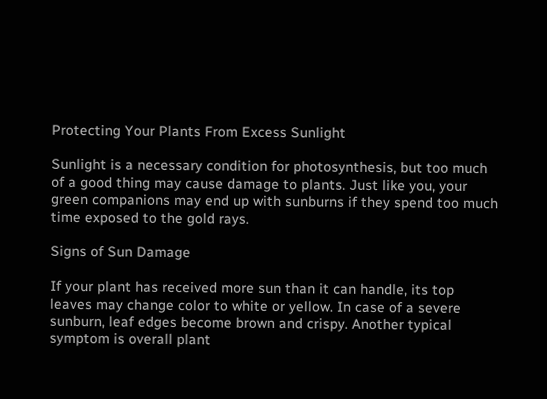Protecting Your Plants From Excess Sunlight

Sunlight is a necessary condition for photosynthesis, but too much of a good thing may cause damage to plants. Just like you, your green companions may end up with sunburns if they spend too much time exposed to the gold rays.

Signs of Sun Damage

If your plant has received more sun than it can handle, its top leaves may change color to white or yellow. In case of a severe sunburn, leaf edges become brown and crispy. Another typical symptom is overall plant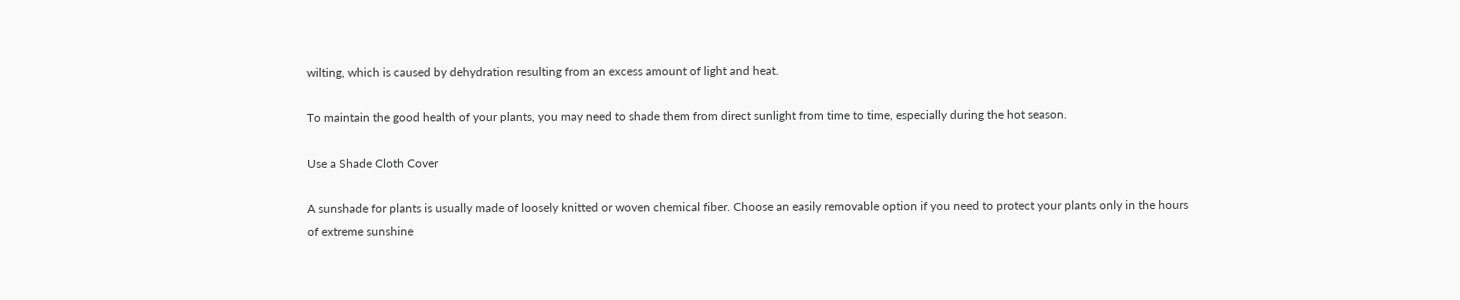wilting, which is caused by dehydration resulting from an excess amount of light and heat.

To maintain the good health of your plants, you may need to shade them from direct sunlight from time to time, especially during the hot season.

Use a Shade Cloth Cover

A sunshade for plants is usually made of loosely knitted or woven chemical fiber. Choose an easily removable option if you need to protect your plants only in the hours of extreme sunshine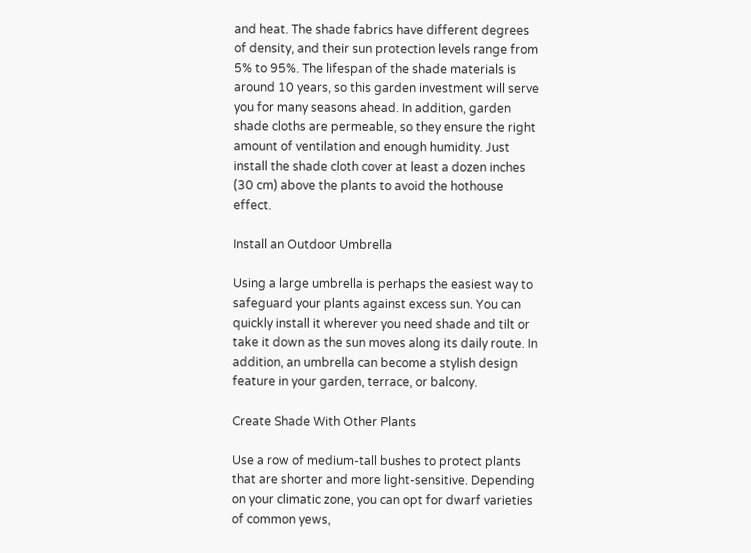and heat. The shade fabrics have different degrees of density, and their sun protection levels range from 5% to 95%. The lifespan of the shade materials is around 10 years, so this garden investment will serve you for many seasons ahead. In addition, garden shade cloths are permeable, so they ensure the right amount of ventilation and enough humidity. Just install the shade cloth cover at least a dozen inches (30 cm) above the plants to avoid the hothouse effect.

Install an Outdoor Umbrella

Using a large umbrella is perhaps the easiest way to safeguard your plants against excess sun. You can quickly install it wherever you need shade and tilt or take it down as the sun moves along its daily route. In addition, an umbrella can become a stylish design feature in your garden, terrace, or balcony.

Create Shade With Other Plants

Use a row of medium-tall bushes to protect plants that are shorter and more light-sensitive. Depending on your climatic zone, you can opt for dwarf varieties of common yews,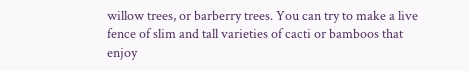willow trees, or barberry trees. You can try to make a live fence of slim and tall varieties of cacti or bamboos that enjoy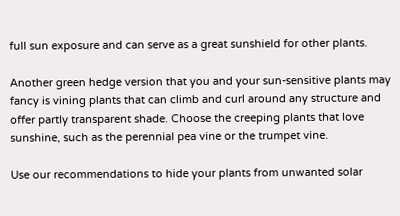full sun exposure and can serve as a great sunshield for other plants.

Another green hedge version that you and your sun-sensitive plants may fancy is vining plants that can climb and curl around any structure and offer partly transparent shade. Choose the creeping plants that love sunshine, such as the perennial pea vine or the trumpet vine.

Use our recommendations to hide your plants from unwanted solar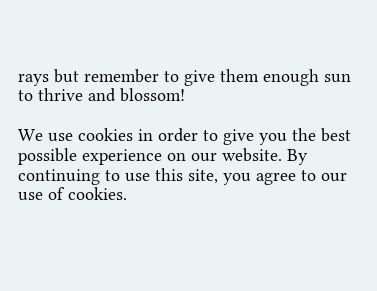rays but remember to give them enough sun to thrive and blossom!

We use cookies in order to give you the best possible experience on our website. By continuing to use this site, you agree to our use of cookies.